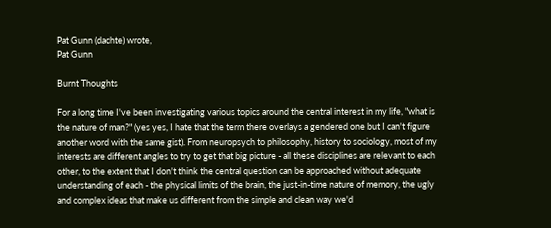Pat Gunn (dachte) wrote,
Pat Gunn

Burnt Thoughts

For a long time I've been investigating various topics around the central interest in my life, "what is the nature of man?" (yes yes, I hate that the term there overlays a gendered one but I can't figure another word with the same gist). From neuropsych to philosophy, history to sociology, most of my interests are different angles to try to get that big picture - all these disciplines are relevant to each other, to the extent that I don't think the central question can be approached without adequate understanding of each - the physical limits of the brain, the just-in-time nature of memory, the ugly and complex ideas that make us different from the simple and clean way we'd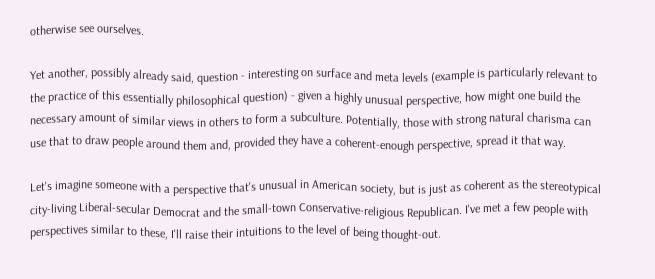otherwise see ourselves.

Yet another, possibly already said, question - interesting on surface and meta levels (example is particularly relevant to the practice of this essentially philosophical question) - given a highly unusual perspective, how might one build the necessary amount of similar views in others to form a subculture. Potentially, those with strong natural charisma can use that to draw people around them and, provided they have a coherent-enough perspective, spread it that way.

Let's imagine someone with a perspective that's unusual in American society, but is just as coherent as the stereotypical city-living Liberal-secular Democrat and the small-town Conservative-religious Republican. I've met a few people with perspectives similar to these, I'll raise their intuitions to the level of being thought-out.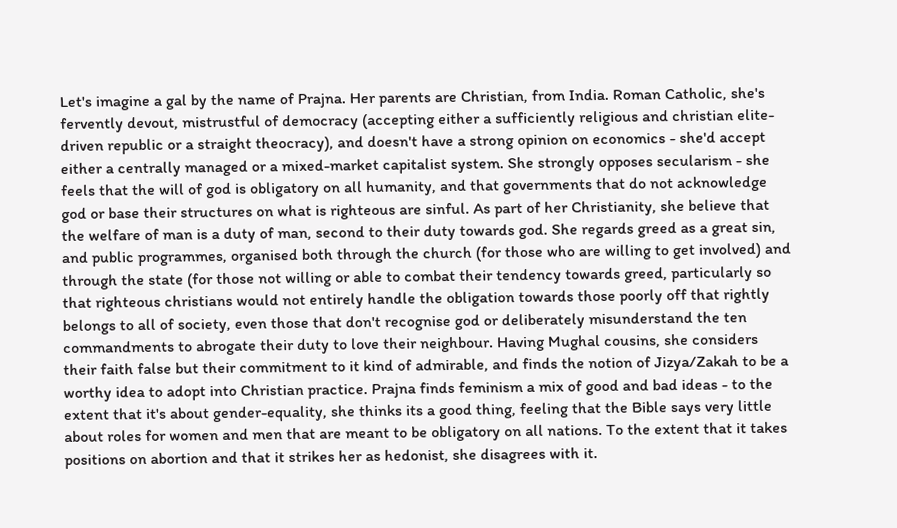Let's imagine a gal by the name of Prajna. Her parents are Christian, from India. Roman Catholic, she's fervently devout, mistrustful of democracy (accepting either a sufficiently religious and christian elite-driven republic or a straight theocracy), and doesn't have a strong opinion on economics - she'd accept either a centrally managed or a mixed-market capitalist system. She strongly opposes secularism - she feels that the will of god is obligatory on all humanity, and that governments that do not acknowledge god or base their structures on what is righteous are sinful. As part of her Christianity, she believe that the welfare of man is a duty of man, second to their duty towards god. She regards greed as a great sin, and public programmes, organised both through the church (for those who are willing to get involved) and through the state (for those not willing or able to combat their tendency towards greed, particularly so that righteous christians would not entirely handle the obligation towards those poorly off that rightly belongs to all of society, even those that don't recognise god or deliberately misunderstand the ten commandments to abrogate their duty to love their neighbour. Having Mughal cousins, she considers their faith false but their commitment to it kind of admirable, and finds the notion of Jizya/Zakah to be a worthy idea to adopt into Christian practice. Prajna finds feminism a mix of good and bad ideas - to the extent that it's about gender-equality, she thinks its a good thing, feeling that the Bible says very little about roles for women and men that are meant to be obligatory on all nations. To the extent that it takes positions on abortion and that it strikes her as hedonist, she disagrees with it.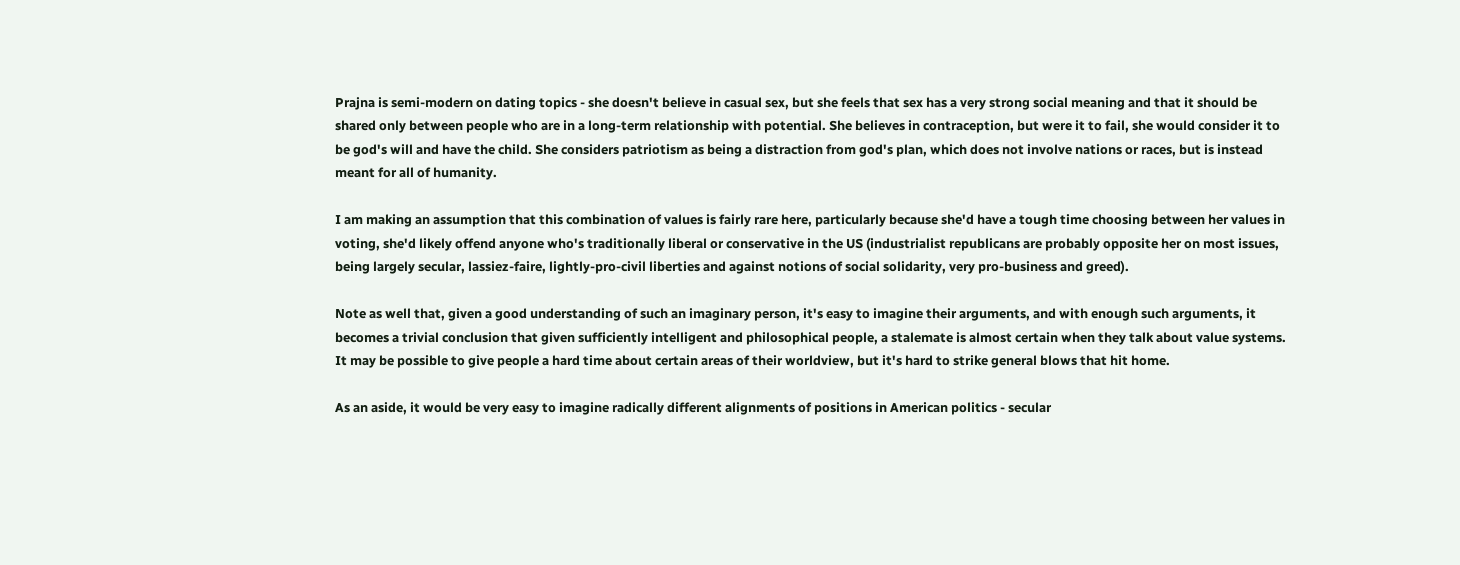Prajna is semi-modern on dating topics - she doesn't believe in casual sex, but she feels that sex has a very strong social meaning and that it should be shared only between people who are in a long-term relationship with potential. She believes in contraception, but were it to fail, she would consider it to be god's will and have the child. She considers patriotism as being a distraction from god's plan, which does not involve nations or races, but is instead meant for all of humanity.

I am making an assumption that this combination of values is fairly rare here, particularly because she'd have a tough time choosing between her values in voting, she'd likely offend anyone who's traditionally liberal or conservative in the US (industrialist republicans are probably opposite her on most issues, being largely secular, lassiez-faire, lightly-pro-civil liberties and against notions of social solidarity, very pro-business and greed).

Note as well that, given a good understanding of such an imaginary person, it's easy to imagine their arguments, and with enough such arguments, it becomes a trivial conclusion that given sufficiently intelligent and philosophical people, a stalemate is almost certain when they talk about value systems. It may be possible to give people a hard time about certain areas of their worldview, but it's hard to strike general blows that hit home.

As an aside, it would be very easy to imagine radically different alignments of positions in American politics - secular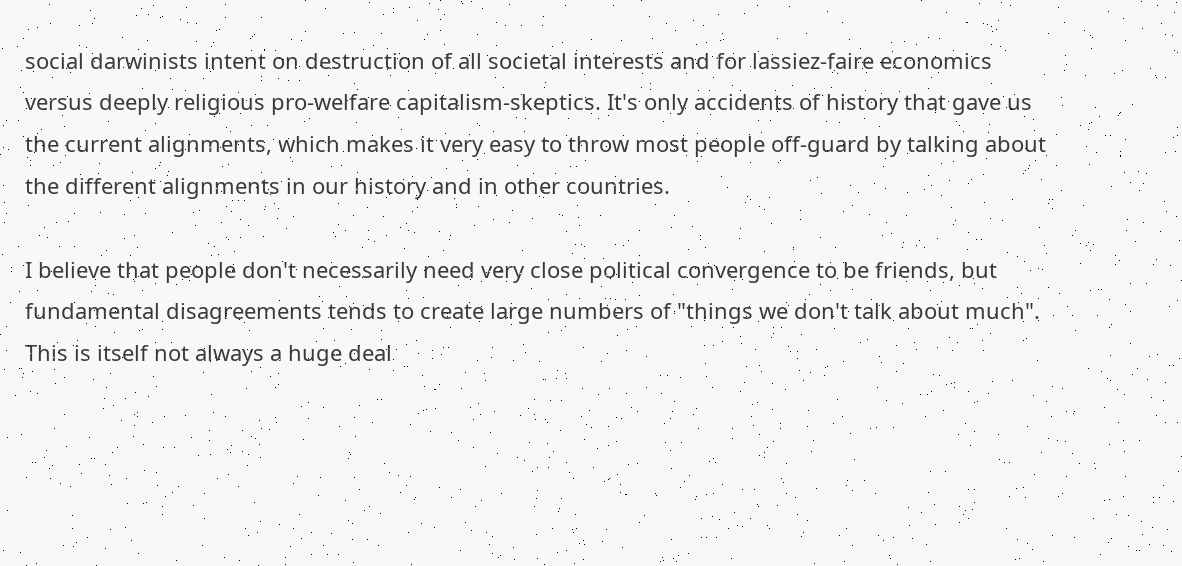social darwinists intent on destruction of all societal interests and for lassiez-faire economics versus deeply religious pro-welfare capitalism-skeptics. It's only accidents of history that gave us the current alignments, which makes it very easy to throw most people off-guard by talking about the different alignments in our history and in other countries.

I believe that people don't necessarily need very close political convergence to be friends, but fundamental disagreements tends to create large numbers of "things we don't talk about much". This is itself not always a huge deal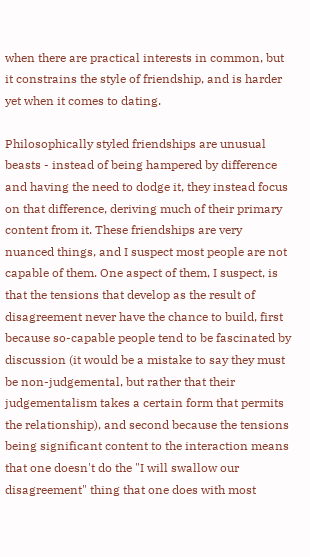when there are practical interests in common, but it constrains the style of friendship, and is harder yet when it comes to dating.

Philosophically styled friendships are unusual beasts - instead of being hampered by difference and having the need to dodge it, they instead focus on that difference, deriving much of their primary content from it. These friendships are very nuanced things, and I suspect most people are not capable of them. One aspect of them, I suspect, is that the tensions that develop as the result of disagreement never have the chance to build, first because so-capable people tend to be fascinated by discussion (it would be a mistake to say they must be non-judgemental, but rather that their judgementalism takes a certain form that permits the relationship), and second because the tensions being significant content to the interaction means that one doesn't do the "I will swallow our disagreement" thing that one does with most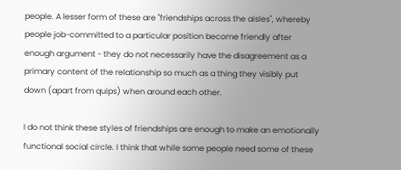people. A lesser form of these are "friendships across the aisles", whereby people job-committed to a particular position become friendly after enough argument - they do not necessarily have the disagreement as a primary content of the relationship so much as a thing they visibly put down (apart from quips) when around each other.

I do not think these styles of friendships are enough to make an emotionally functional social circle. I think that while some people need some of these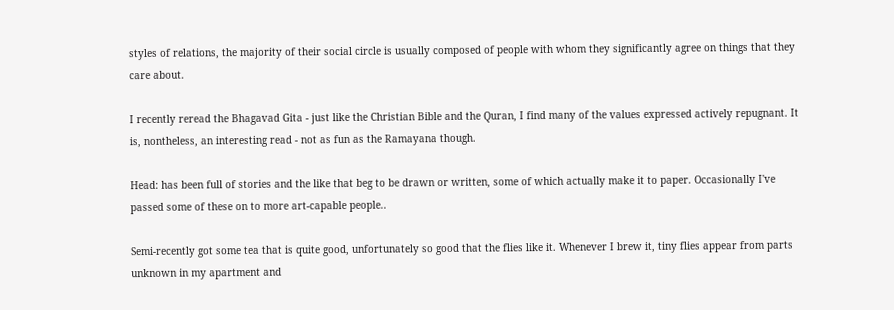styles of relations, the majority of their social circle is usually composed of people with whom they significantly agree on things that they care about.

I recently reread the Bhagavad Gita - just like the Christian Bible and the Quran, I find many of the values expressed actively repugnant. It is, nontheless, an interesting read - not as fun as the Ramayana though.

Head: has been full of stories and the like that beg to be drawn or written, some of which actually make it to paper. Occasionally I've passed some of these on to more art-capable people..

Semi-recently got some tea that is quite good, unfortunately so good that the flies like it. Whenever I brew it, tiny flies appear from parts unknown in my apartment and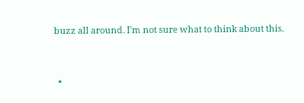buzz all around. I'm not sure what to think about this.


  •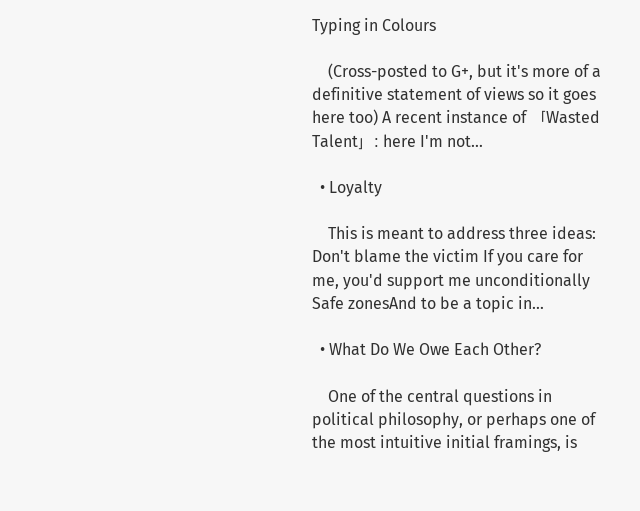Typing in Colours

    (Cross-posted to G+, but it's more of a definitive statement of views so it goes here too) A recent instance of 「Wasted Talent」: here I'm not…

  • Loyalty

    This is meant to address three ideas: Don't blame the victim If you care for me, you'd support me unconditionally Safe zonesAnd to be a topic in…

  • What Do We Owe Each Other?

    One of the central questions in political philosophy, or perhaps one of the most intuitive initial framings, is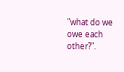"what do we owe each other?".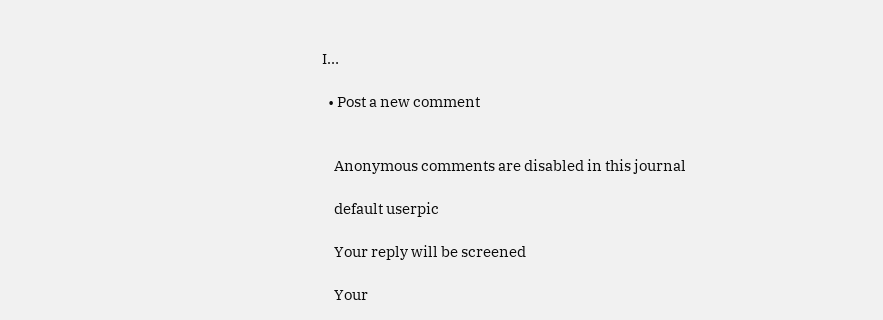I…

  • Post a new comment


    Anonymous comments are disabled in this journal

    default userpic

    Your reply will be screened

    Your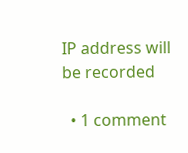IP address will be recorded

  • 1 comment